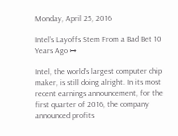Monday, April 25, 2016

Intel’s Layoffs Stem From a Bad Bet 10 Years Ago ↦

Intel, the world’s largest computer chip maker, is still doing alright. In its most recent earnings announcement, for the first quarter of 2016, the company announced profits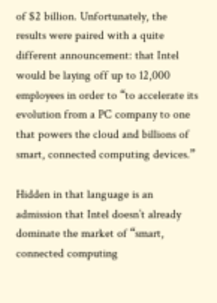of $2 billion. Unfortunately, the results were paired with a quite different announcement: that Intel would be laying off up to 12,000 employees in order to “to accelerate its evolution from a PC company to one that powers the cloud and billions of smart, connected computing devices.”

Hidden in that language is an admission that Intel doesn’t already dominate the market of “smart, connected computing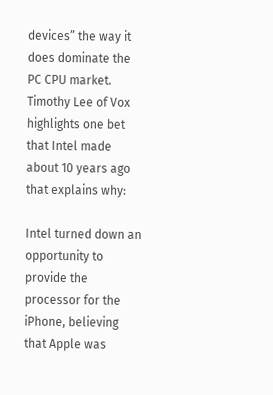devices” the way it does dominate the PC CPU market. Timothy Lee of Vox highlights one bet that Intel made about 10 years ago that explains why:

Intel turned down an opportunity to provide the processor for the iPhone, believing that Apple was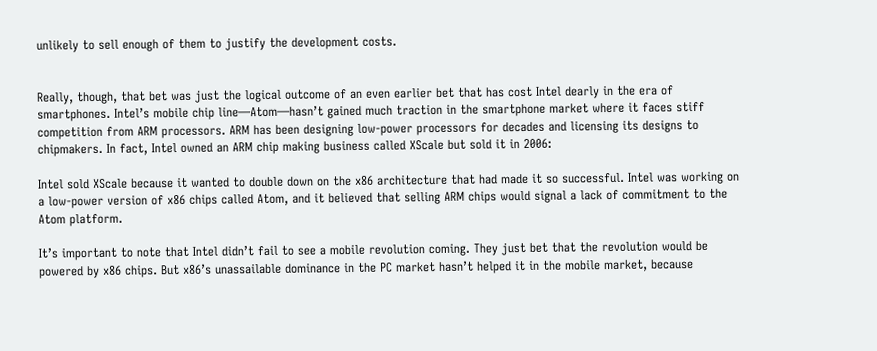unlikely to sell enough of them to justify the development costs.


Really, though, that bet was just the logical outcome of an even earlier bet that has cost Intel dearly in the era of smartphones. Intel’s mobile chip line—Atom—hasn’t gained much traction in the smartphone market where it faces stiff competition from ARM processors. ARM has been designing low-power processors for decades and licensing its designs to chipmakers. In fact, Intel owned an ARM chip making business called XScale but sold it in 2006:

Intel sold XScale because it wanted to double down on the x86 architecture that had made it so successful. Intel was working on a low-power version of x86 chips called Atom, and it believed that selling ARM chips would signal a lack of commitment to the Atom platform.

It’s important to note that Intel didn’t fail to see a mobile revolution coming. They just bet that the revolution would be powered by x86 chips. But x86’s unassailable dominance in the PC market hasn’t helped it in the mobile market, because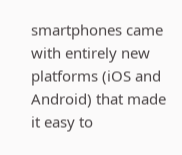smartphones came with entirely new platforms (iOS and Android) that made it easy to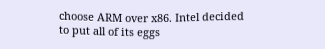choose ARM over x86. Intel decided to put all of its eggs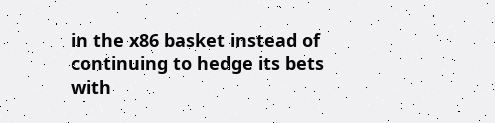in the x86 basket instead of continuing to hedge its bets with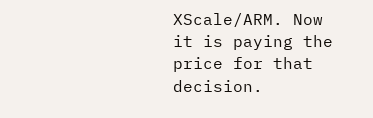XScale/ARM. Now it is paying the price for that decision.